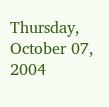Thursday, October 07, 2004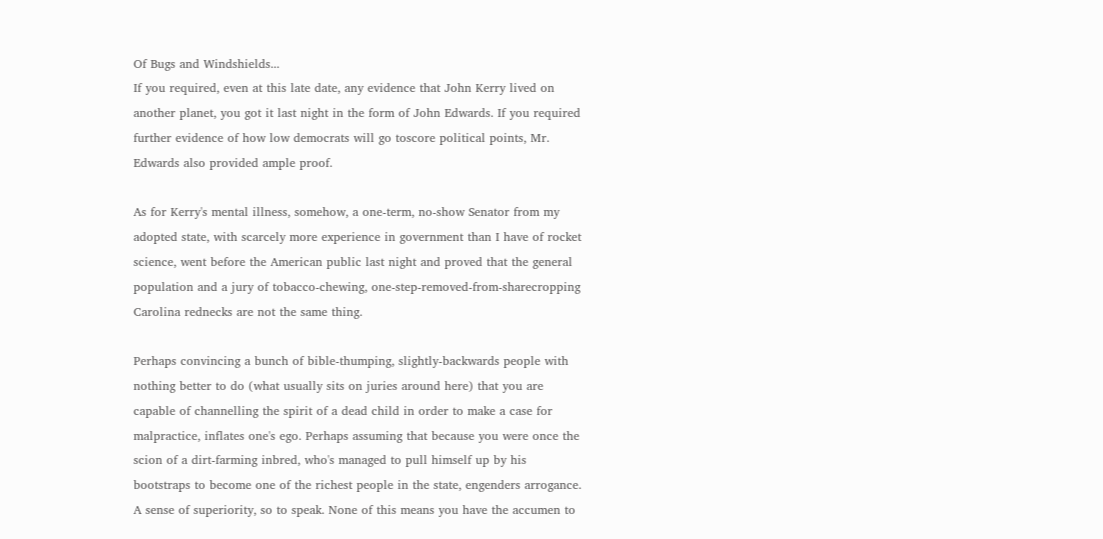Of Bugs and Windshields...
If you required, even at this late date, any evidence that John Kerry lived on another planet, you got it last night in the form of John Edwards. If you required further evidence of how low democrats will go toscore political points, Mr. Edwards also provided ample proof.

As for Kerry's mental illness, somehow, a one-term, no-show Senator from my adopted state, with scarcely more experience in government than I have of rocket science, went before the American public last night and proved that the general population and a jury of tobacco-chewing, one-step-removed-from-sharecropping Carolina rednecks are not the same thing.

Perhaps convincing a bunch of bible-thumping, slightly-backwards people with nothing better to do (what usually sits on juries around here) that you are capable of channelling the spirit of a dead child in order to make a case for malpractice, inflates one's ego. Perhaps assuming that because you were once the scion of a dirt-farming inbred, who's managed to pull himself up by his bootstraps to become one of the richest people in the state, engenders arrogance. A sense of superiority, so to speak. None of this means you have the accumen to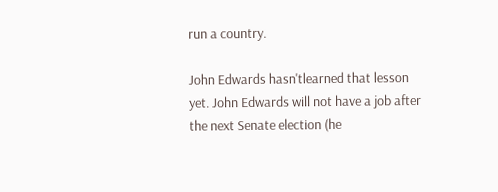run a country.

John Edwards hasn'tlearned that lesson yet. John Edwards will not have a job after the next Senate election (he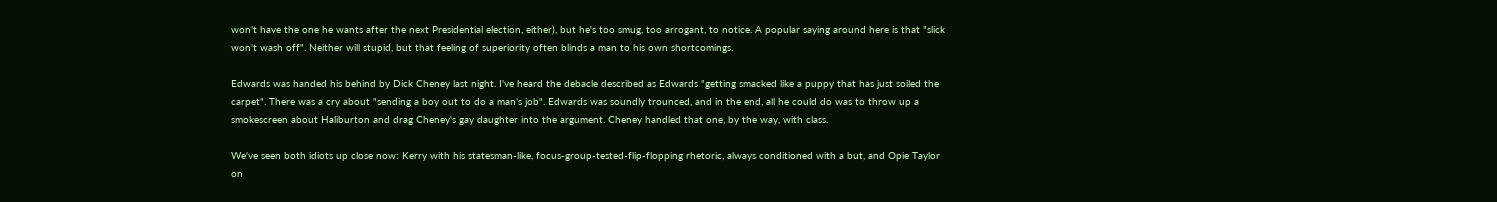won't have the one he wants after the next Presidential election, either), but he's too smug, too arrogant, to notice. A popular saying around here is that "slick won't wash off". Neither will stupid, but that feeling of superiority often blinds a man to his own shortcomings.

Edwards was handed his behind by Dick Cheney last night. I've heard the debacle described as Edwards "getting smacked like a puppy that has just soiled the carpet". There was a cry about "sending a boy out to do a man's job". Edwards was soundly trounced, and in the end, all he could do was to throw up a smokescreen about Haliburton and drag Cheney's gay daughter into the argument. Cheney handled that one, by the way, with class.

We've seen both idiots up close now: Kerry with his statesman-like, focus-group-tested-flip-flopping rhetoric, always conditioned with a but, and Opie Taylor on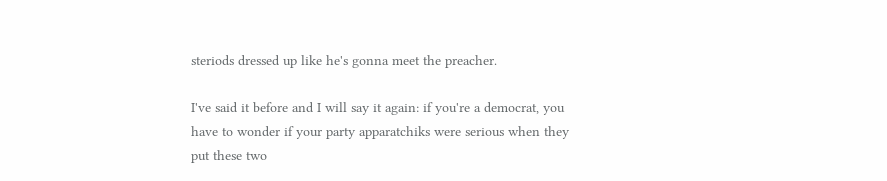steriods dressed up like he's gonna meet the preacher.

I've said it before and I will say it again: if you're a democrat, you have to wonder if your party apparatchiks were serious when they put these two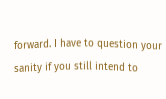forward. I have to question your sanity if you still intend to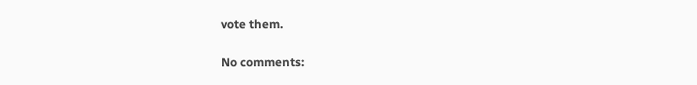vote them.

No comments: